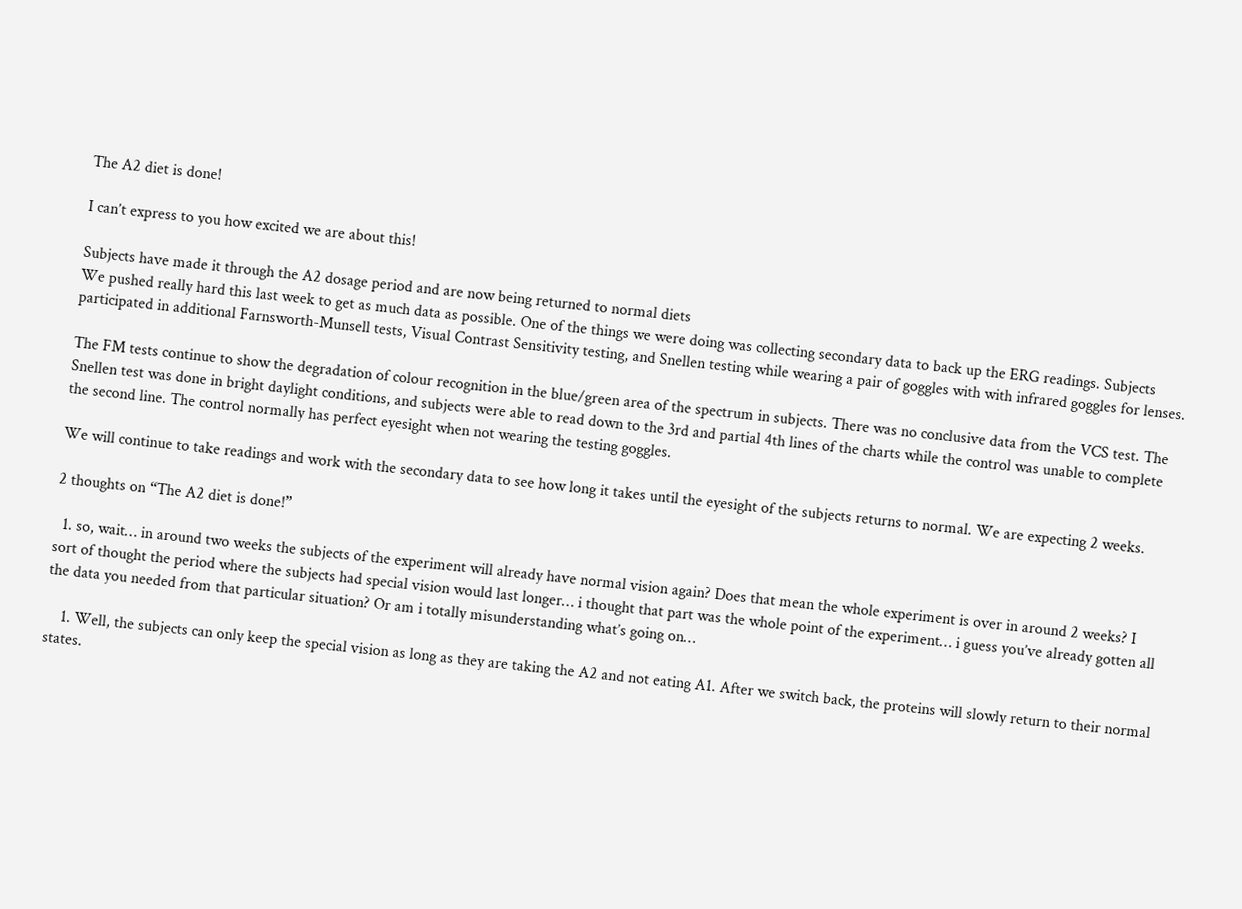The A2 diet is done!

I can’t express to you how excited we are about this!

Subjects have made it through the A2 dosage period and are now being returned to normal diets
We pushed really hard this last week to get as much data as possible. One of the things we were doing was collecting secondary data to back up the ERG readings. Subjects participated in additional Farnsworth-Munsell tests, Visual Contrast Sensitivity testing, and Snellen testing while wearing a pair of goggles with with infrared goggles for lenses.

The FM tests continue to show the degradation of colour recognition in the blue/green area of the spectrum in subjects. There was no conclusive data from the VCS test. The Snellen test was done in bright daylight conditions, and subjects were able to read down to the 3rd and partial 4th lines of the charts while the control was unable to complete the second line. The control normally has perfect eyesight when not wearing the testing goggles.

We will continue to take readings and work with the secondary data to see how long it takes until the eyesight of the subjects returns to normal. We are expecting 2 weeks.

2 thoughts on “The A2 diet is done!”

  1. so, wait… in around two weeks the subjects of the experiment will already have normal vision again? Does that mean the whole experiment is over in around 2 weeks? I sort of thought the period where the subjects had special vision would last longer… i thought that part was the whole point of the experiment… i guess you’ve already gotten all the data you needed from that particular situation? Or am i totally misunderstanding what’s going on…

    1. Well, the subjects can only keep the special vision as long as they are taking the A2 and not eating A1. After we switch back, the proteins will slowly return to their normal states.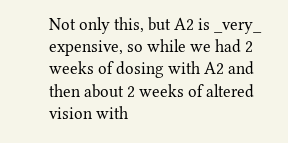Not only this, but A2 is _very_ expensive, so while we had 2 weeks of dosing with A2 and then about 2 weeks of altered vision with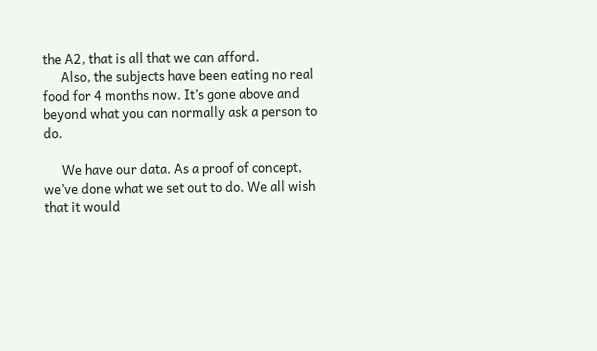the A2, that is all that we can afford.
      Also, the subjects have been eating no real food for 4 months now. It’s gone above and beyond what you can normally ask a person to do.

      We have our data. As a proof of concept, we’ve done what we set out to do. We all wish that it would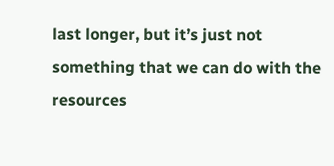last longer, but it’s just not something that we can do with the resources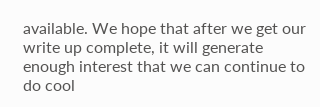available. We hope that after we get our write up complete, it will generate enough interest that we can continue to do cool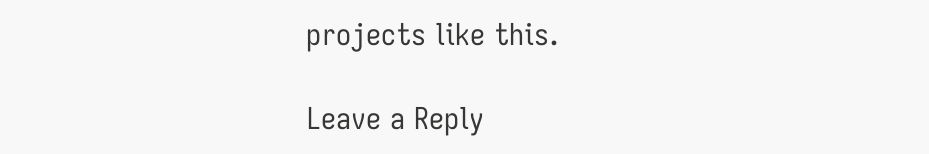projects like this.

Leave a Reply